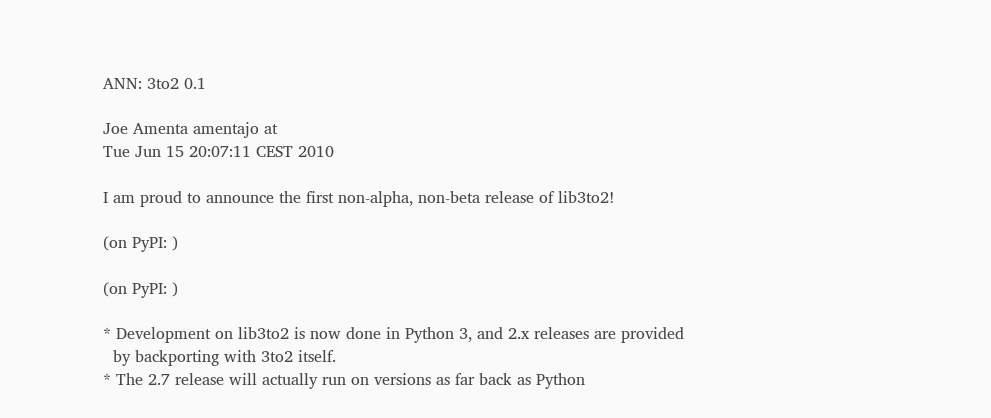ANN: 3to2 0.1

Joe Amenta amentajo at
Tue Jun 15 20:07:11 CEST 2010

I am proud to announce the first non-alpha, non-beta release of lib3to2!

(on PyPI: )

(on PyPI: )

* Development on lib3to2 is now done in Python 3, and 2.x releases are provided
  by backporting with 3to2 itself.
* The 2.7 release will actually run on versions as far back as Python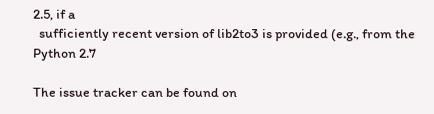2.5, if a
  sufficiently recent version of lib2to3 is provided (e.g., from the Python 2.7

The issue tracker can be found on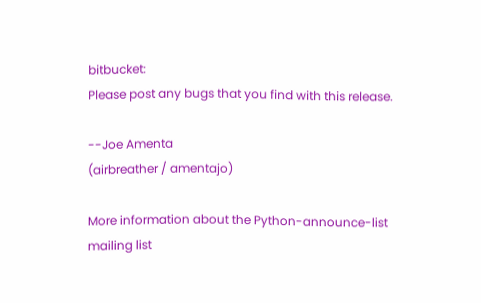bitbucket:
Please post any bugs that you find with this release.

--Joe Amenta
(airbreather / amentajo)

More information about the Python-announce-list mailing list